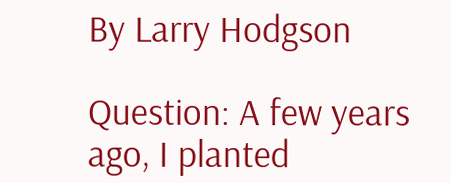By Larry Hodgson

Question: A few years ago, I planted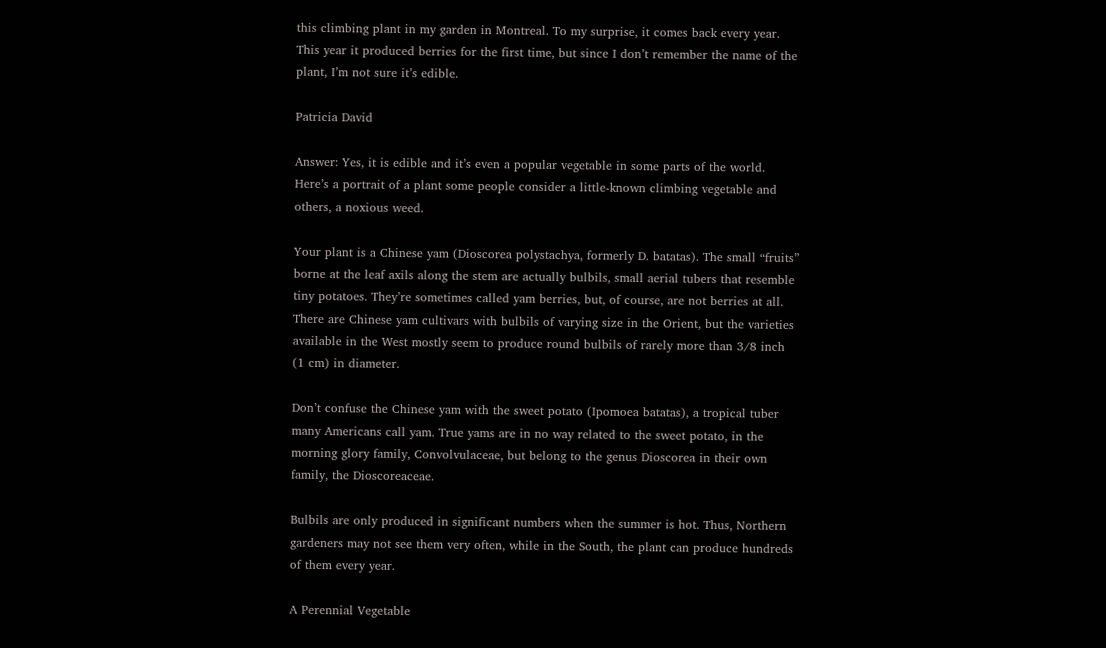this climbing plant in my garden in Montreal. To my surprise, it comes back every year. This year it produced berries for the first time, but since I don’t remember the name of the plant, I’m not sure it’s edible.

Patricia David

Answer: Yes, it is edible and it’s even a popular vegetable in some parts of the world. Here’s a portrait of a plant some people consider a little-known climbing vegetable and others, a noxious weed.

Your plant is a Chinese yam (Dioscorea polystachya, formerly D. batatas). The small “fruits” borne at the leaf axils along the stem are actually bulbils, small aerial tubers that resemble tiny potatoes. They’re sometimes called yam berries, but, of course, are not berries at all. There are Chinese yam cultivars with bulbils of varying size in the Orient, but the varieties available in the West mostly seem to produce round bulbils of rarely more than 3/8 inch (1 cm) in diameter.

Don’t confuse the Chinese yam with the sweet potato (Ipomoea batatas), a tropical tuber many Americans call yam. True yams are in no way related to the sweet potato, in the morning glory family, Convolvulaceae, but belong to the genus Dioscorea in their own family, the Dioscoreaceae.

Bulbils are only produced in significant numbers when the summer is hot. Thus, Northern gardeners may not see them very often, while in the South, the plant can produce hundreds of them every year.

A Perennial Vegetable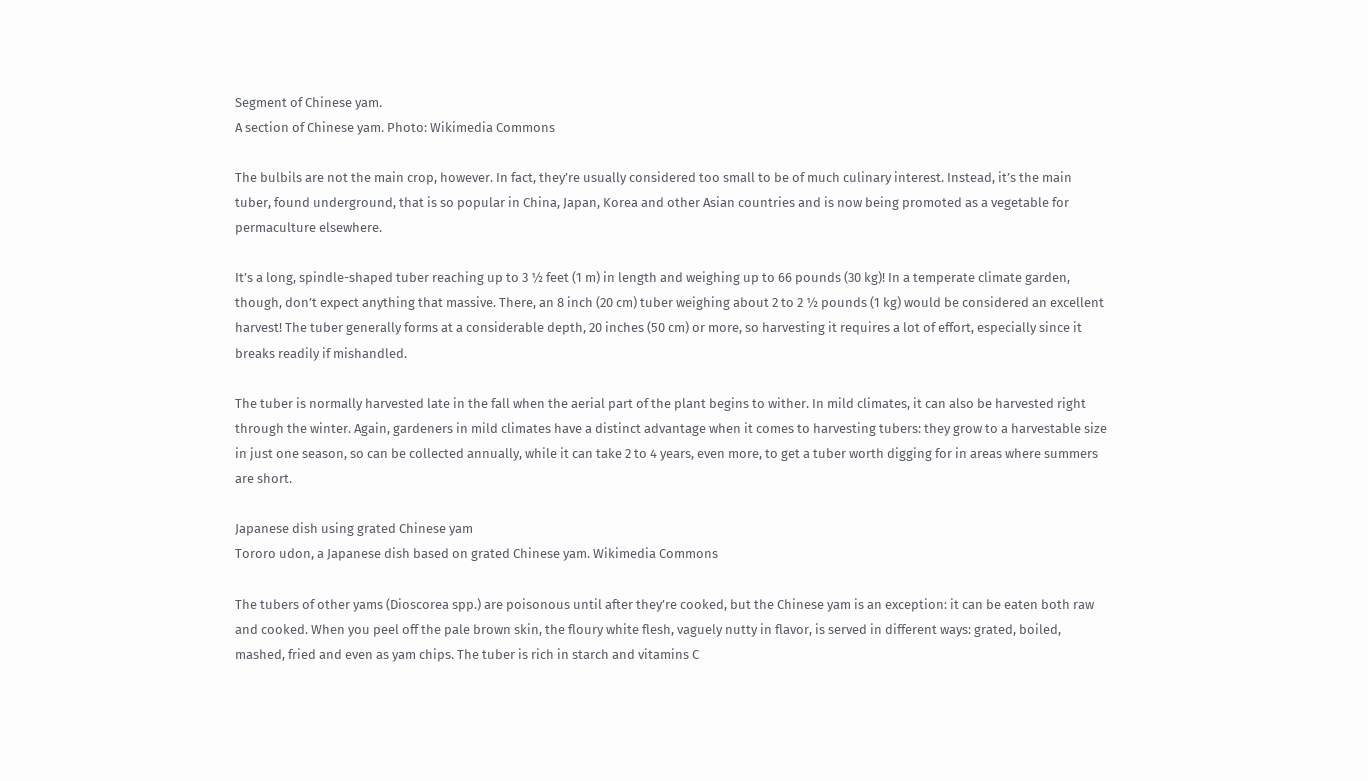Segment of Chinese yam.
A section of Chinese yam. Photo: Wikimedia Commons

The bulbils are not the main crop, however. In fact, they’re usually considered too small to be of much culinary interest. Instead, it’s the main tuber, found underground, that is so popular in China, Japan, Korea and other Asian countries and is now being promoted as a vegetable for permaculture elsewhere.

It’s a long, spindle-shaped tuber reaching up to 3 ½ feet (1 m) in length and weighing up to 66 pounds (30 kg)! In a temperate climate garden, though, don’t expect anything that massive. There, an 8 inch (20 cm) tuber weighing about 2 to 2 ½ pounds (1 kg) would be considered an excellent harvest! The tuber generally forms at a considerable depth, 20 inches (50 cm) or more, so harvesting it requires a lot of effort, especially since it breaks readily if mishandled.

The tuber is normally harvested late in the fall when the aerial part of the plant begins to wither. In mild climates, it can also be harvested right through the winter. Again, gardeners in mild climates have a distinct advantage when it comes to harvesting tubers: they grow to a harvestable size in just one season, so can be collected annually, while it can take 2 to 4 years, even more, to get a tuber worth digging for in areas where summers are short.

Japanese dish using grated Chinese yam
Tororo udon, a Japanese dish based on grated Chinese yam. Wikimedia Commons

The tubers of other yams (Dioscorea spp.) are poisonous until after they’re cooked, but the Chinese yam is an exception: it can be eaten both raw and cooked. When you peel off the pale brown skin, the floury white flesh, vaguely nutty in flavor, is served in different ways: grated, boiled, mashed, fried and even as yam chips. The tuber is rich in starch and vitamins C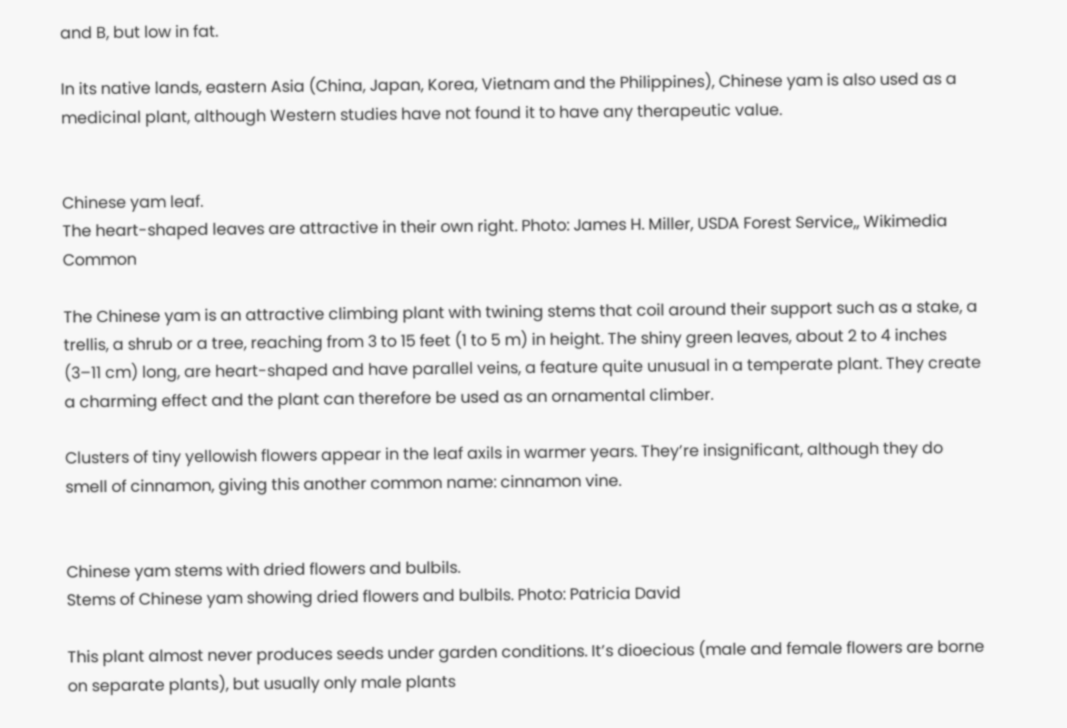and B, but low in fat.

In its native lands, eastern Asia (China, Japan, Korea, Vietnam and the Philippines), Chinese yam is also used as a medicinal plant, although Western studies have not found it to have any therapeutic value.


Chinese yam leaf.
The heart-shaped leaves are attractive in their own right. Photo: James H. Miller, USDA Forest Service,, Wikimedia Common

The Chinese yam is an attractive climbing plant with twining stems that coil around their support such as a stake, a trellis, a shrub or a tree, reaching from 3 to 15 feet (1 to 5 m) in height. The shiny green leaves, about 2 to 4 inches (3–11 cm) long, are heart-shaped and have parallel veins, a feature quite unusual in a temperate plant. They create a charming effect and the plant can therefore be used as an ornamental climber.

Clusters of tiny yellowish flowers appear in the leaf axils in warmer years. They’re insignificant, although they do smell of cinnamon, giving this another common name: cinnamon vine.


Chinese yam stems with dried flowers and bulbils.
Stems of Chinese yam showing dried flowers and bulbils. Photo: Patricia David

This plant almost never produces seeds under garden conditions. It’s dioecious (male and female flowers are borne on separate plants), but usually only male plants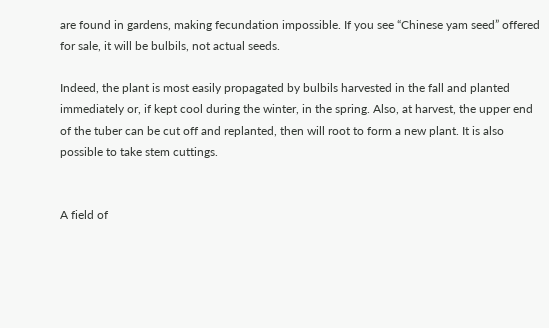are found in gardens, making fecundation impossible. If you see “Chinese yam seed” offered for sale, it will be bulbils, not actual seeds.

Indeed, the plant is most easily propagated by bulbils harvested in the fall and planted immediately or, if kept cool during the winter, in the spring. Also, at harvest, the upper end of the tuber can be cut off and replanted, then will root to form a new plant. It is also possible to take stem cuttings.


A field of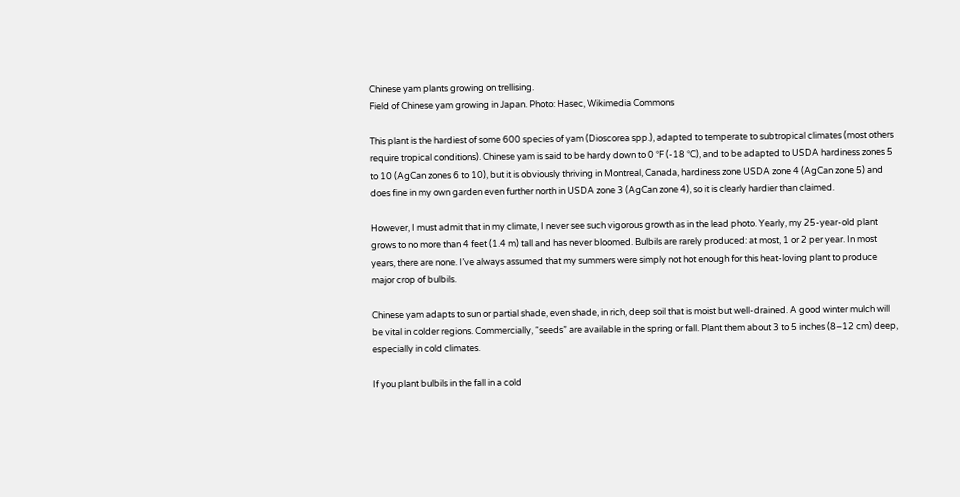Chinese yam plants growing on trellising.
Field of Chinese yam growing in Japan. Photo: Hasec, Wikimedia Commons

This plant is the hardiest of some 600 species of yam (Dioscorea spp.), adapted to temperate to subtropical climates (most others require tropical conditions). Chinese yam is said to be hardy down to 0 °F (-18 °C), and to be adapted to USDA hardiness zones 5 to 10 (AgCan zones 6 to 10), but it is obviously thriving in Montreal, Canada, hardiness zone USDA zone 4 (AgCan zone 5) and does fine in my own garden even further north in USDA zone 3 (AgCan zone 4), so it is clearly hardier than claimed.

However, I must admit that in my climate, I never see such vigorous growth as in the lead photo. Yearly, my 25-year-old plant grows to no more than 4 feet (1.4 m) tall and has never bloomed. Bulbils are rarely produced: at most, 1 or 2 per year. In most years, there are none. I’ve always assumed that my summers were simply not hot enough for this heat-loving plant to produce major crop of bulbils.

Chinese yam adapts to sun or partial shade, even shade, in rich, deep soil that is moist but well-drained. A good winter mulch will be vital in colder regions. Commercially, “seeds” are available in the spring or fall. Plant them about 3 to 5 inches (8–12 cm) deep, especially in cold climates.

If you plant bulbils in the fall in a cold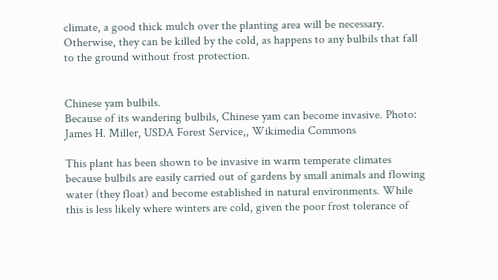climate, a good thick mulch over the planting area will be necessary. Otherwise, they can be killed by the cold, as happens to any bulbils that fall to the ground without frost protection.


Chinese yam bulbils.
Because of its wandering bulbils, Chinese yam can become invasive. Photo: James H. Miller, USDA Forest Service,, Wikimedia Commons

This plant has been shown to be invasive in warm temperate climates because bulbils are easily carried out of gardens by small animals and flowing water (they float) and become established in natural environments. While this is less likely where winters are cold, given the poor frost tolerance of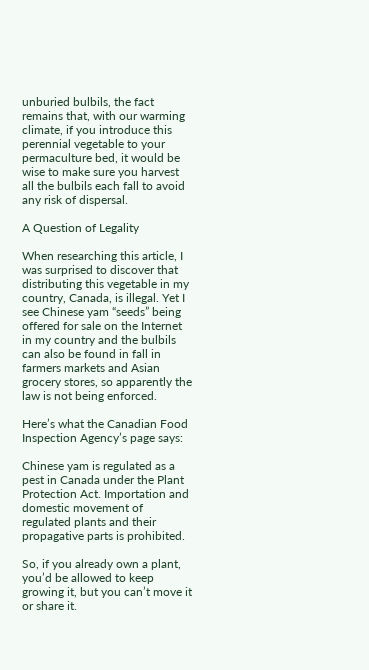unburied bulbils, the fact remains that, with our warming climate, if you introduce this perennial vegetable to your permaculture bed, it would be wise to make sure you harvest all the bulbils each fall to avoid any risk of dispersal.

A Question of Legality

When researching this article, I was surprised to discover that distributing this vegetable in my country, Canada, is illegal. Yet I see Chinese yam “seeds” being offered for sale on the Internet in my country and the bulbils can also be found in fall in farmers markets and Asian grocery stores, so apparently the law is not being enforced.

Here’s what the Canadian Food Inspection Agency’s page says:

Chinese yam is regulated as a pest in Canada under the Plant Protection Act. Importation and domestic movement of regulated plants and their propagative parts is prohibited.

So, if you already own a plant, you’d be allowed to keep growing it, but you can’t move it or share it.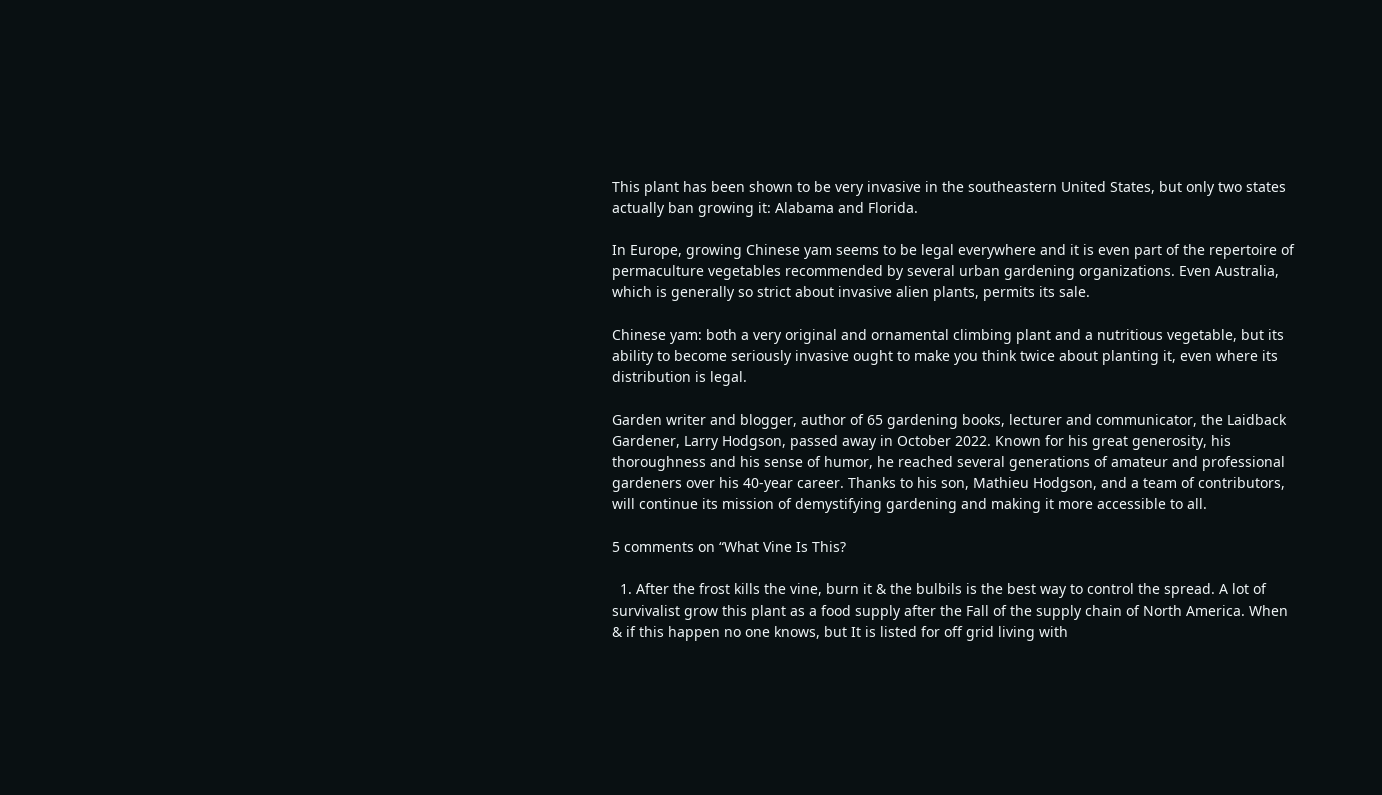This plant has been shown to be very invasive in the southeastern United States, but only two states actually ban growing it: Alabama and Florida.

In Europe, growing Chinese yam seems to be legal everywhere and it is even part of the repertoire of permaculture vegetables recommended by several urban gardening organizations. Even Australia, which is generally so strict about invasive alien plants, permits its sale.

Chinese yam: both a very original and ornamental climbing plant and a nutritious vegetable, but its ability to become seriously invasive ought to make you think twice about planting it, even where its distribution is legal.

Garden writer and blogger, author of 65 gardening books, lecturer and communicator, the Laidback Gardener, Larry Hodgson, passed away in October 2022. Known for his great generosity, his thoroughness and his sense of humor, he reached several generations of amateur and professional gardeners over his 40-year career. Thanks to his son, Mathieu Hodgson, and a team of contributors, will continue its mission of demystifying gardening and making it more accessible to all.

5 comments on “What Vine Is This?

  1. After the frost kills the vine, burn it & the bulbils is the best way to control the spread. A lot of survivalist grow this plant as a food supply after the Fall of the supply chain of North America. When & if this happen no one knows, but It is listed for off grid living with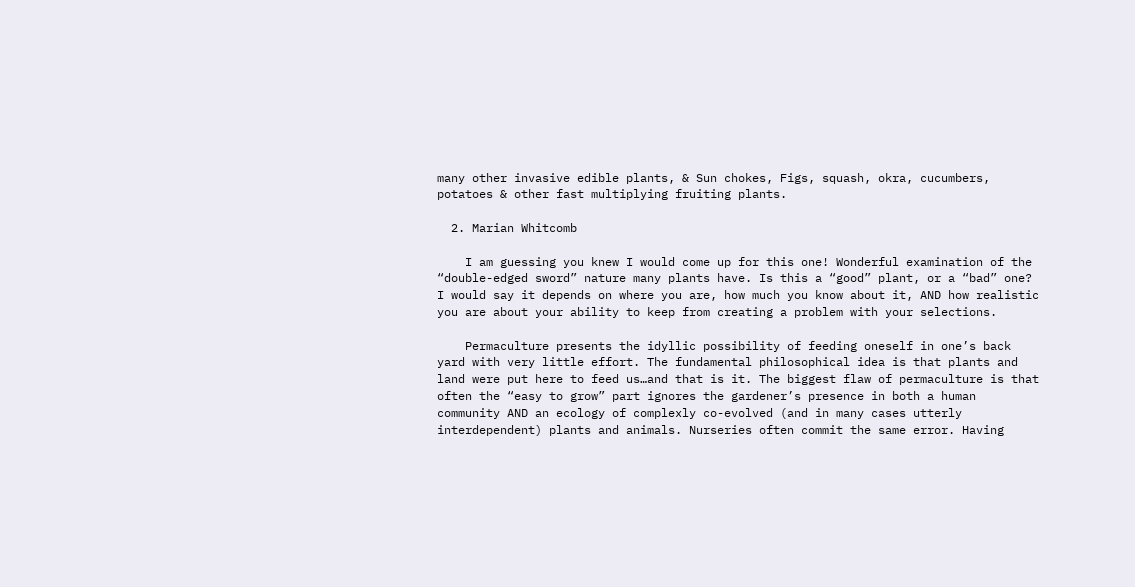many other invasive edible plants, & Sun chokes, Figs, squash, okra, cucumbers, potatoes & other fast multiplying fruiting plants.

  2. Marian Whitcomb

    I am guessing you knew I would come up for this one! Wonderful examination of the “double-edged sword” nature many plants have. Is this a “good” plant, or a “bad” one? I would say it depends on where you are, how much you know about it, AND how realistic you are about your ability to keep from creating a problem with your selections.

    Permaculture presents the idyllic possibility of feeding oneself in one’s back yard with very little effort. The fundamental philosophical idea is that plants and land were put here to feed us…and that is it. The biggest flaw of permaculture is that often the “easy to grow” part ignores the gardener’s presence in both a human community AND an ecology of complexly co-evolved (and in many cases utterly interdependent) plants and animals. Nurseries often commit the same error. Having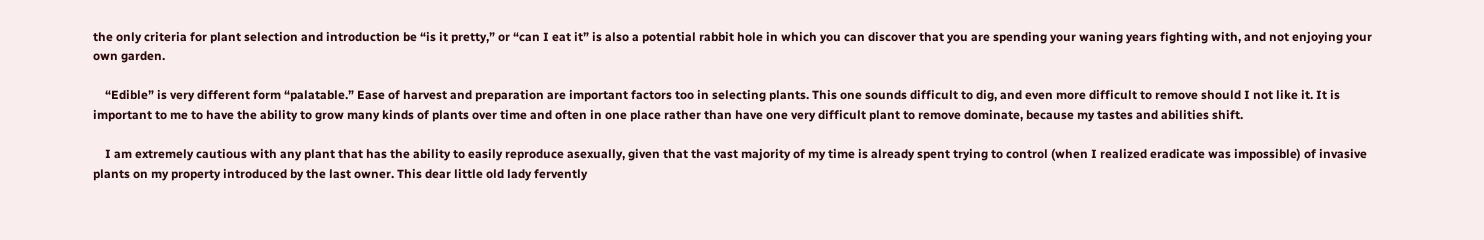the only criteria for plant selection and introduction be “is it pretty,” or “can I eat it” is also a potential rabbit hole in which you can discover that you are spending your waning years fighting with, and not enjoying your own garden.

    “Edible” is very different form “palatable.” Ease of harvest and preparation are important factors too in selecting plants. This one sounds difficult to dig, and even more difficult to remove should I not like it. It is important to me to have the ability to grow many kinds of plants over time and often in one place rather than have one very difficult plant to remove dominate, because my tastes and abilities shift.

    I am extremely cautious with any plant that has the ability to easily reproduce asexually, given that the vast majority of my time is already spent trying to control (when I realized eradicate was impossible) of invasive plants on my property introduced by the last owner. This dear little old lady fervently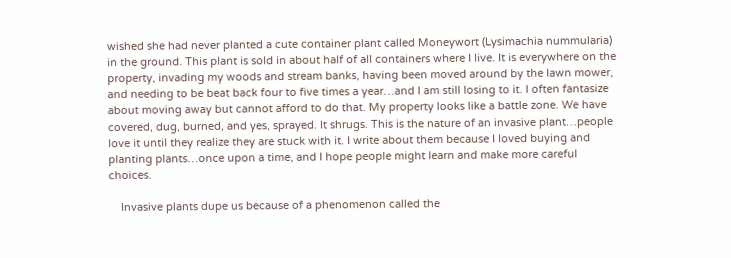wished she had never planted a cute container plant called Moneywort (Lysimachia nummularia) in the ground. This plant is sold in about half of all containers where I live. It is everywhere on the property, invading my woods and stream banks, having been moved around by the lawn mower, and needing to be beat back four to five times a year…and I am still losing to it. I often fantasize about moving away but cannot afford to do that. My property looks like a battle zone. We have covered, dug, burned, and yes, sprayed. It shrugs. This is the nature of an invasive plant…people love it until they realize they are stuck with it. I write about them because I loved buying and planting plants…once upon a time, and I hope people might learn and make more careful choices.

    Invasive plants dupe us because of a phenomenon called the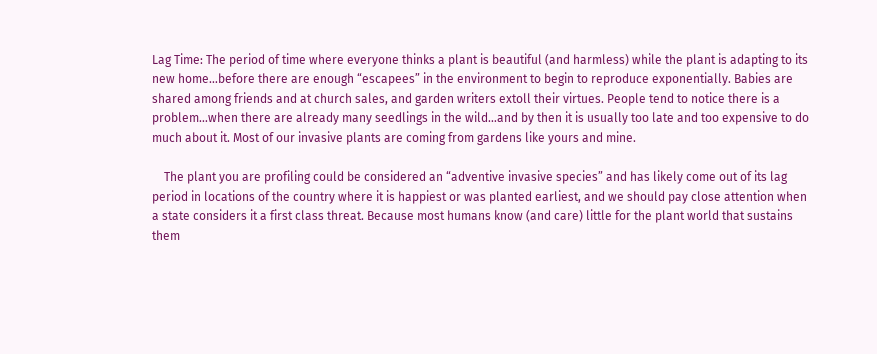Lag Time: The period of time where everyone thinks a plant is beautiful (and harmless) while the plant is adapting to its new home…before there are enough “escapees” in the environment to begin to reproduce exponentially. Babies are shared among friends and at church sales, and garden writers extoll their virtues. People tend to notice there is a problem…when there are already many seedlings in the wild…and by then it is usually too late and too expensive to do much about it. Most of our invasive plants are coming from gardens like yours and mine.

    The plant you are profiling could be considered an “adventive invasive species” and has likely come out of its lag period in locations of the country where it is happiest or was planted earliest, and we should pay close attention when a state considers it a first class threat. Because most humans know (and care) little for the plant world that sustains them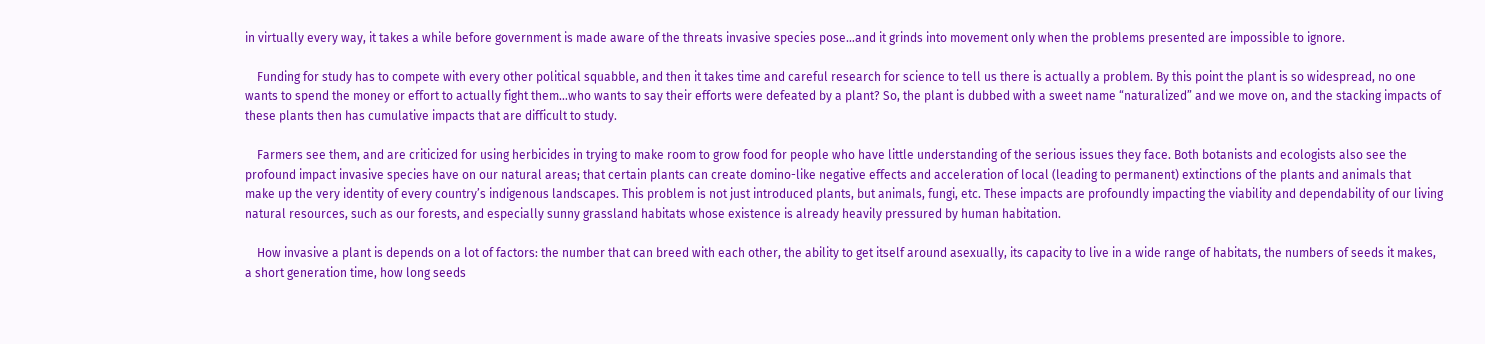in virtually every way, it takes a while before government is made aware of the threats invasive species pose…and it grinds into movement only when the problems presented are impossible to ignore.

    Funding for study has to compete with every other political squabble, and then it takes time and careful research for science to tell us there is actually a problem. By this point the plant is so widespread, no one wants to spend the money or effort to actually fight them…who wants to say their efforts were defeated by a plant? So, the plant is dubbed with a sweet name “naturalized” and we move on, and the stacking impacts of these plants then has cumulative impacts that are difficult to study.

    Farmers see them, and are criticized for using herbicides in trying to make room to grow food for people who have little understanding of the serious issues they face. Both botanists and ecologists also see the profound impact invasive species have on our natural areas; that certain plants can create domino-like negative effects and acceleration of local (leading to permanent) extinctions of the plants and animals that make up the very identity of every country’s indigenous landscapes. This problem is not just introduced plants, but animals, fungi, etc. These impacts are profoundly impacting the viability and dependability of our living natural resources, such as our forests, and especially sunny grassland habitats whose existence is already heavily pressured by human habitation.

    How invasive a plant is depends on a lot of factors: the number that can breed with each other, the ability to get itself around asexually, its capacity to live in a wide range of habitats, the numbers of seeds it makes, a short generation time, how long seeds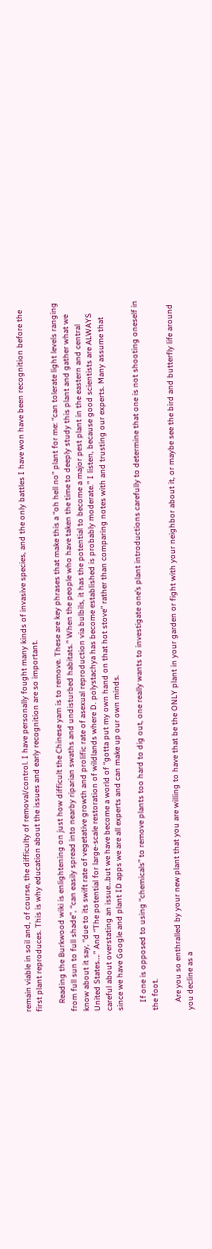remain viable in soil and, of course, the difficulty of removal/control. I have personally fought many kinds of invasive species, and the only battles I have won have been recognition before the first plant reproduces. This is why education about the issues and early recognition are so important.

    Reading the Burkwood wiki is enlightening on just how difficult the Chinese yam is to remove. These are key phrases that make this a “oh hell no” plant for me: “can tolerate light levels ranging from full sun to full shade”, “can easily spread into nearby riparian swaths and undisturbed habitats.” When the people who have taken the time to deeply study this plant and gather what we know about it say, “due to its swift rate of vegetative growth and prolific rate of asexual reproduction via bulbils, it has the potential to become a major pest plant in the eastern and central United States….” And “The potential for large-scale restoration of wildlands where D. polystachya has become established is probably moderate.” I listen, because good scientists are ALWAYS careful about overstating an issue…but we have become a world of “gotta put my own hand on that hot stove” rather than comparing notes with and trusting our experts. Many assume that since we have Google and plant ID apps we are all experts and can make up our own minds.

    If one is opposed to using “chemicals” to remove plants too hard to dig out, one really wants to investigate one’s plant introductions carefully to determine that one is not shooting oneself in the foot.

    Are you so enthralled by your new plant that you are willing to have that be the ONLY plant in your garden or fight with your neighbor about it, or maybe see the bird and butterfly life around you decline as a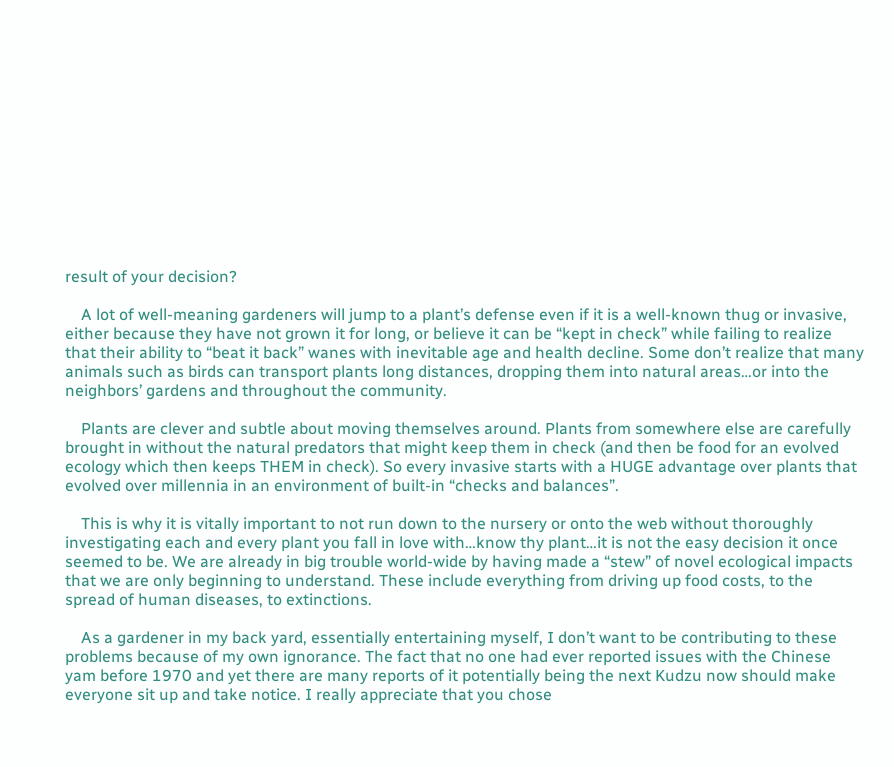result of your decision?

    A lot of well-meaning gardeners will jump to a plant’s defense even if it is a well-known thug or invasive, either because they have not grown it for long, or believe it can be “kept in check” while failing to realize that their ability to “beat it back” wanes with inevitable age and health decline. Some don’t realize that many animals such as birds can transport plants long distances, dropping them into natural areas…or into the neighbors’ gardens and throughout the community.

    Plants are clever and subtle about moving themselves around. Plants from somewhere else are carefully brought in without the natural predators that might keep them in check (and then be food for an evolved ecology which then keeps THEM in check). So every invasive starts with a HUGE advantage over plants that evolved over millennia in an environment of built-in “checks and balances”.

    This is why it is vitally important to not run down to the nursery or onto the web without thoroughly investigating each and every plant you fall in love with…know thy plant…it is not the easy decision it once seemed to be. We are already in big trouble world-wide by having made a “stew” of novel ecological impacts that we are only beginning to understand. These include everything from driving up food costs, to the spread of human diseases, to extinctions.

    As a gardener in my back yard, essentially entertaining myself, I don’t want to be contributing to these problems because of my own ignorance. The fact that no one had ever reported issues with the Chinese yam before 1970 and yet there are many reports of it potentially being the next Kudzu now should make everyone sit up and take notice. I really appreciate that you chose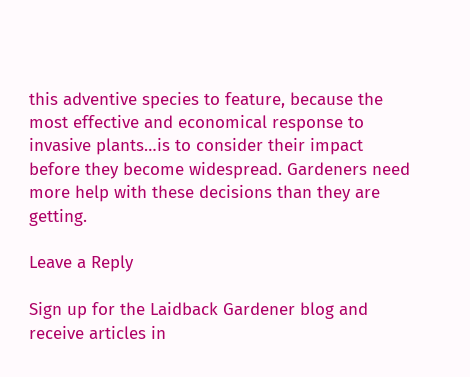this adventive species to feature, because the most effective and economical response to invasive plants…is to consider their impact before they become widespread. Gardeners need more help with these decisions than they are getting.

Leave a Reply

Sign up for the Laidback Gardener blog and receive articles in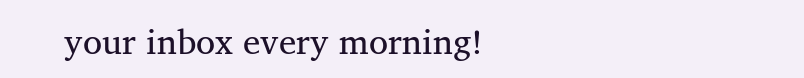your inbox every morning!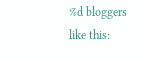%d bloggers like this: